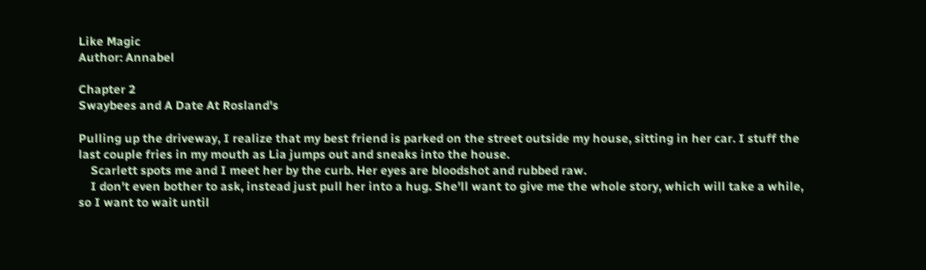Like Magic
Author: Annabel

Chapter 2
Swaybees and A Date At Rosland's

Pulling up the driveway, I realize that my best friend is parked on the street outside my house, sitting in her car. I stuff the last couple fries in my mouth as Lia jumps out and sneaks into the house.
    Scarlett spots me and I meet her by the curb. Her eyes are bloodshot and rubbed raw.
    I don't even bother to ask, instead just pull her into a hug. She'll want to give me the whole story, which will take a while, so I want to wait until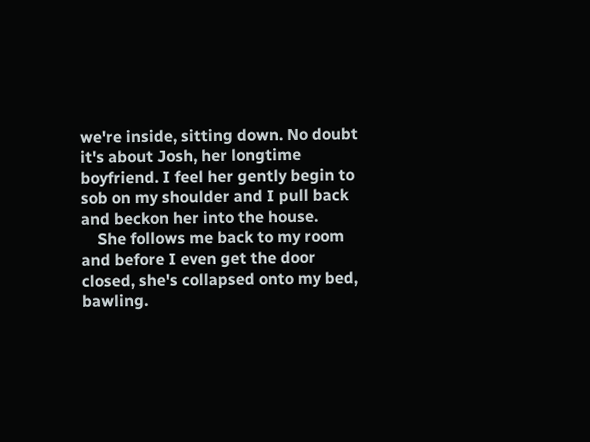we're inside, sitting down. No doubt it's about Josh, her longtime boyfriend. I feel her gently begin to sob on my shoulder and I pull back and beckon her into the house.
    She follows me back to my room and before I even get the door closed, she's collapsed onto my bed, bawling.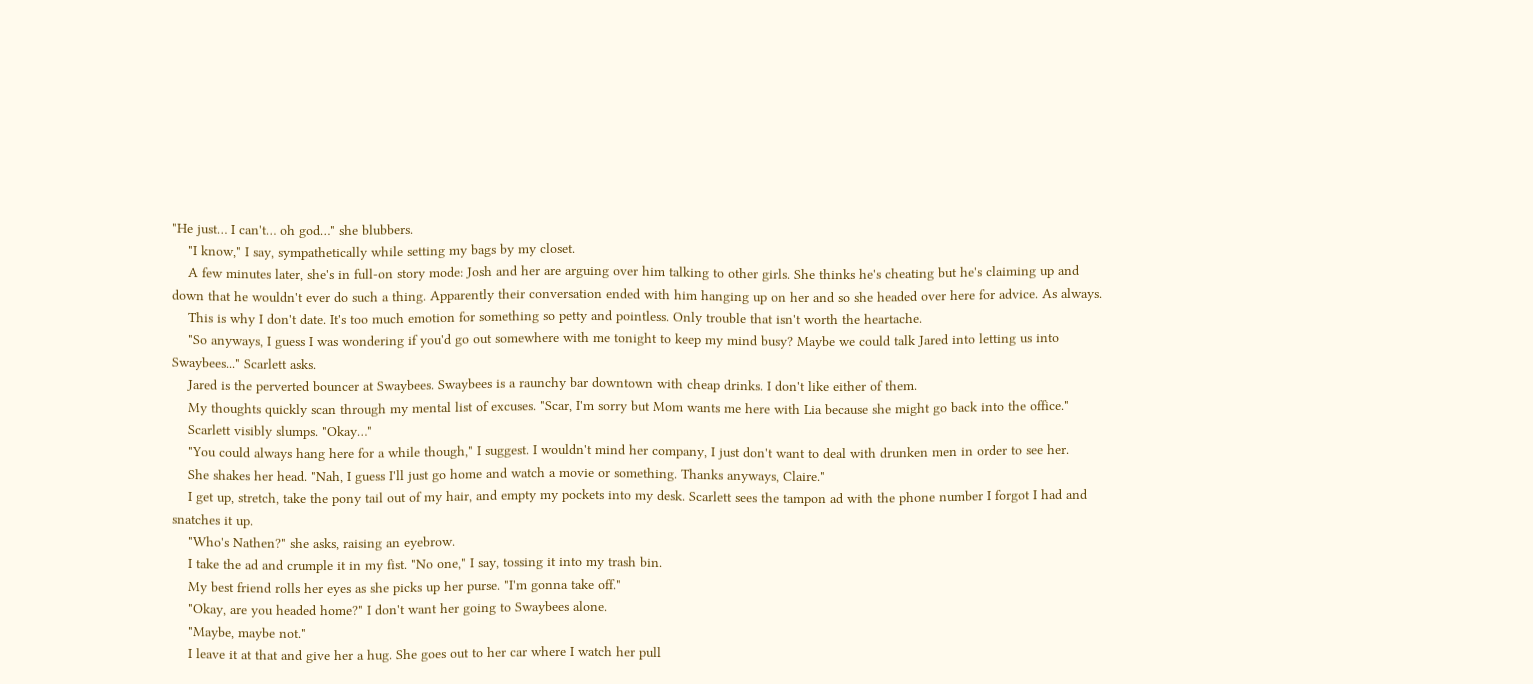"He just… I can't… oh god…" she blubbers.
    "I know," I say, sympathetically while setting my bags by my closet.
    A few minutes later, she's in full-on story mode: Josh and her are arguing over him talking to other girls. She thinks he's cheating but he's claiming up and down that he wouldn't ever do such a thing. Apparently their conversation ended with him hanging up on her and so she headed over here for advice. As always.
    This is why I don't date. It's too much emotion for something so petty and pointless. Only trouble that isn't worth the heartache.
    "So anyways, I guess I was wondering if you'd go out somewhere with me tonight to keep my mind busy? Maybe we could talk Jared into letting us into Swaybees..." Scarlett asks.
    Jared is the perverted bouncer at Swaybees. Swaybees is a raunchy bar downtown with cheap drinks. I don't like either of them.
    My thoughts quickly scan through my mental list of excuses. "Scar, I'm sorry but Mom wants me here with Lia because she might go back into the office."
    Scarlett visibly slumps. "Okay…"
    "You could always hang here for a while though," I suggest. I wouldn't mind her company, I just don't want to deal with drunken men in order to see her.
    She shakes her head. "Nah, I guess I'll just go home and watch a movie or something. Thanks anyways, Claire."
    I get up, stretch, take the pony tail out of my hair, and empty my pockets into my desk. Scarlett sees the tampon ad with the phone number I forgot I had and snatches it up.
    "Who's Nathen?" she asks, raising an eyebrow.
    I take the ad and crumple it in my fist. "No one," I say, tossing it into my trash bin.
    My best friend rolls her eyes as she picks up her purse. "I'm gonna take off."
    "Okay, are you headed home?" I don't want her going to Swaybees alone.
    "Maybe, maybe not."
    I leave it at that and give her a hug. She goes out to her car where I watch her pull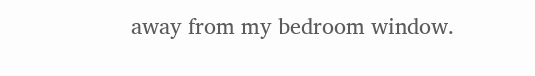away from my bedroom window.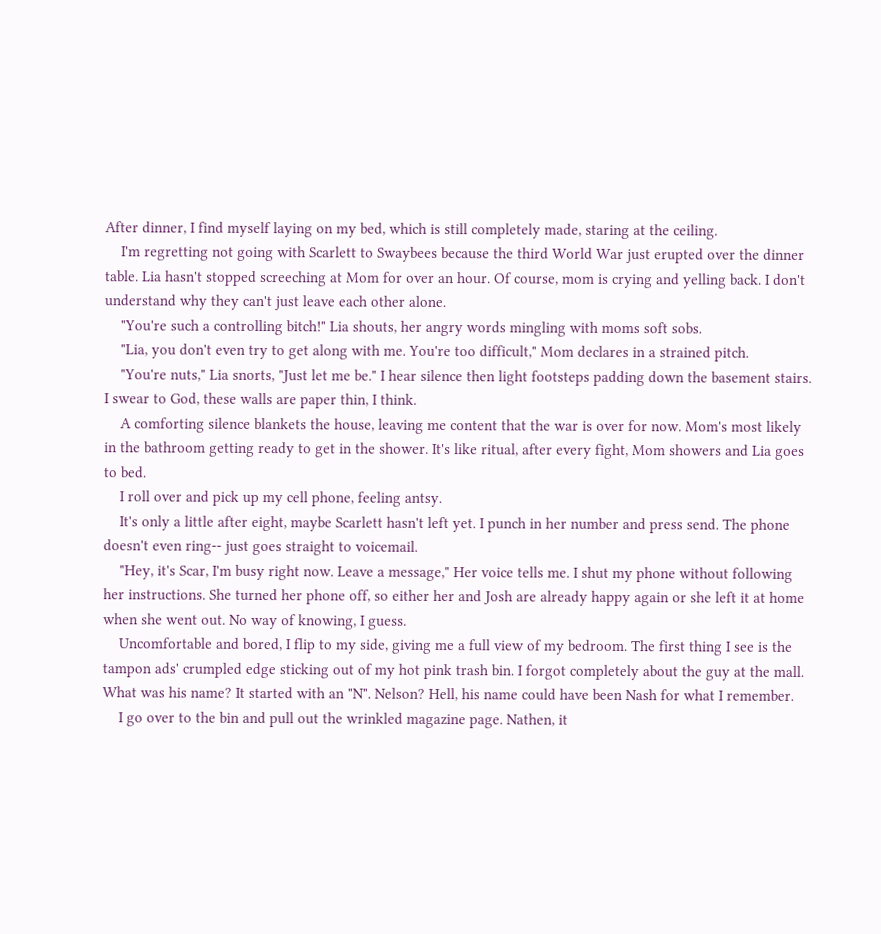After dinner, I find myself laying on my bed, which is still completely made, staring at the ceiling.
    I'm regretting not going with Scarlett to Swaybees because the third World War just erupted over the dinner table. Lia hasn't stopped screeching at Mom for over an hour. Of course, mom is crying and yelling back. I don't understand why they can't just leave each other alone.
    "You're such a controlling bitch!" Lia shouts, her angry words mingling with moms soft sobs.
    "Lia, you don't even try to get along with me. You're too difficult," Mom declares in a strained pitch.
    "You're nuts," Lia snorts, "Just let me be." I hear silence then light footsteps padding down the basement stairs. I swear to God, these walls are paper thin, I think.
    A comforting silence blankets the house, leaving me content that the war is over for now. Mom's most likely in the bathroom getting ready to get in the shower. It's like ritual, after every fight, Mom showers and Lia goes to bed.
    I roll over and pick up my cell phone, feeling antsy.
    It's only a little after eight, maybe Scarlett hasn't left yet. I punch in her number and press send. The phone doesn't even ring-- just goes straight to voicemail.
    "Hey, it's Scar, I'm busy right now. Leave a message," Her voice tells me. I shut my phone without following her instructions. She turned her phone off, so either her and Josh are already happy again or she left it at home when she went out. No way of knowing, I guess.
    Uncomfortable and bored, I flip to my side, giving me a full view of my bedroom. The first thing I see is the tampon ads' crumpled edge sticking out of my hot pink trash bin. I forgot completely about the guy at the mall. What was his name? It started with an "N". Nelson? Hell, his name could have been Nash for what I remember.
    I go over to the bin and pull out the wrinkled magazine page. Nathen, it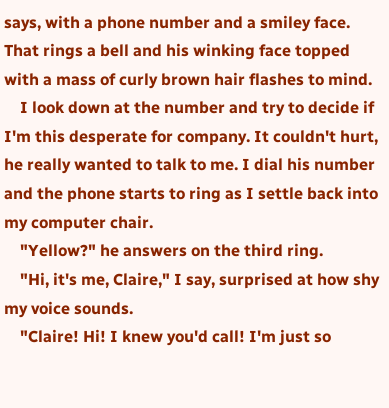says, with a phone number and a smiley face. That rings a bell and his winking face topped with a mass of curly brown hair flashes to mind.
    I look down at the number and try to decide if I'm this desperate for company. It couldn't hurt, he really wanted to talk to me. I dial his number and the phone starts to ring as I settle back into my computer chair.
    "Yellow?" he answers on the third ring.
    "Hi, it's me, Claire," I say, surprised at how shy my voice sounds.
    "Claire! Hi! I knew you'd call! I'm just so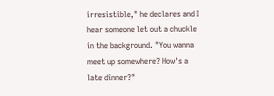irresistible," he declares and I hear someone let out a chuckle in the background. "You wanna meet up somewhere? How's a late dinner?"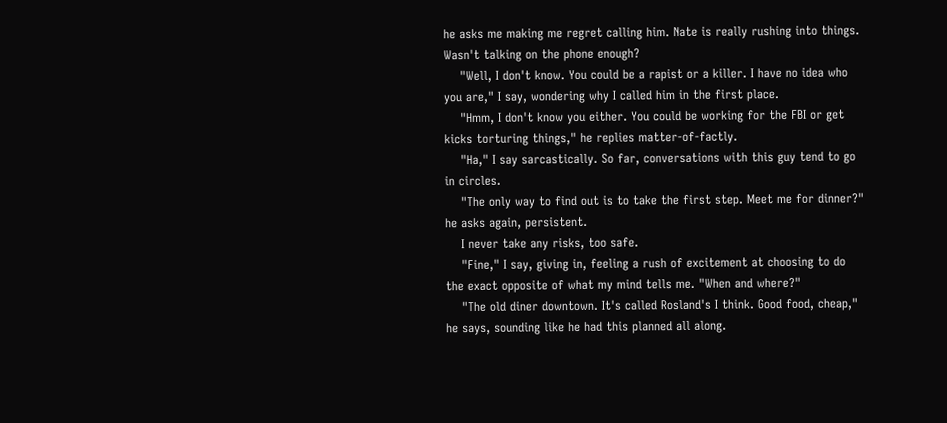he asks me making me regret calling him. Nate is really rushing into things. Wasn't talking on the phone enough?
    "Well, I don't know. You could be a rapist or a killer. I have no idea who you are," I say, wondering why I called him in the first place.
    "Hmm, I don't know you either. You could be working for the FBI or get kicks torturing things," he replies matter-of-factly.
    "Ha," I say sarcastically. So far, conversations with this guy tend to go in circles.
    "The only way to find out is to take the first step. Meet me for dinner?" he asks again, persistent.
    I never take any risks, too safe.
    "Fine," I say, giving in, feeling a rush of excitement at choosing to do the exact opposite of what my mind tells me. "When and where?"
    "The old diner downtown. It's called Rosland's I think. Good food, cheap," he says, sounding like he had this planned all along.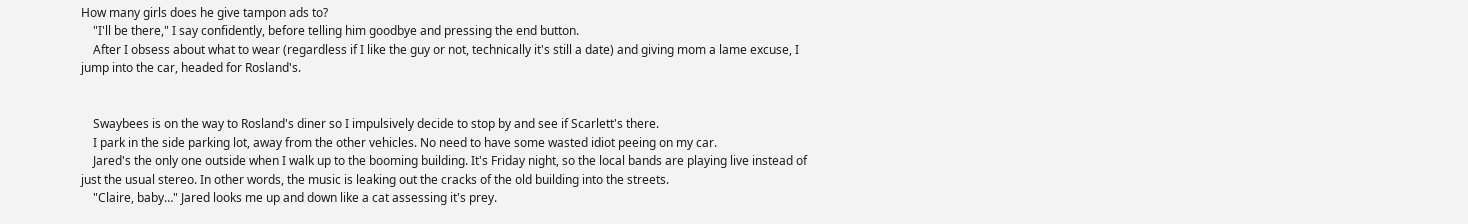How many girls does he give tampon ads to?
    "I'll be there," I say confidently, before telling him goodbye and pressing the end button.
    After I obsess about what to wear (regardless if I like the guy or not, technically it's still a date) and giving mom a lame excuse, I jump into the car, headed for Rosland's.


    Swaybees is on the way to Rosland's diner so I impulsively decide to stop by and see if Scarlett's there.
    I park in the side parking lot, away from the other vehicles. No need to have some wasted idiot peeing on my car.
    Jared's the only one outside when I walk up to the booming building. It's Friday night, so the local bands are playing live instead of just the usual stereo. In other words, the music is leaking out the cracks of the old building into the streets.
    "Claire, baby…" Jared looks me up and down like a cat assessing it's prey.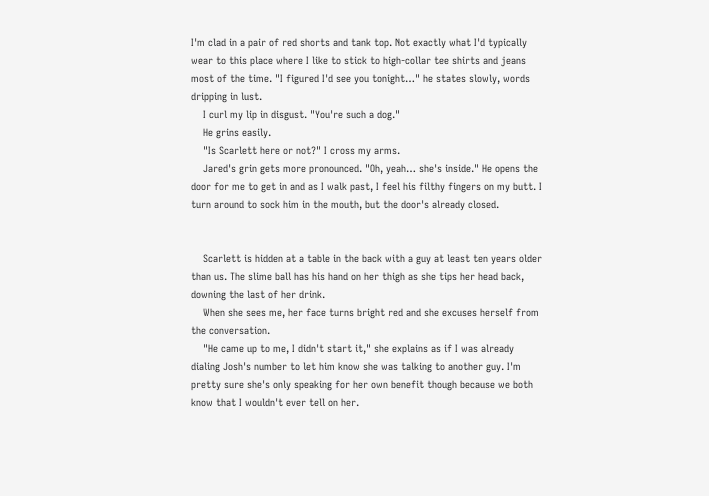I'm clad in a pair of red shorts and tank top. Not exactly what I'd typically wear to this place where I like to stick to high-collar tee shirts and jeans most of the time. "I figured I'd see you tonight…" he states slowly, words dripping in lust.
    I curl my lip in disgust. "You're such a dog."
    He grins easily.
    "Is Scarlett here or not?" I cross my arms.
    Jared's grin gets more pronounced. "Oh, yeah… she's inside." He opens the door for me to get in and as I walk past, I feel his filthy fingers on my butt. I turn around to sock him in the mouth, but the door's already closed.


    Scarlett is hidden at a table in the back with a guy at least ten years older than us. The slime ball has his hand on her thigh as she tips her head back, downing the last of her drink.
    When she sees me, her face turns bright red and she excuses herself from the conversation.
    "He came up to me, I didn't start it," she explains as if I was already dialing Josh's number to let him know she was talking to another guy. I'm pretty sure she's only speaking for her own benefit though because we both know that I wouldn't ever tell on her.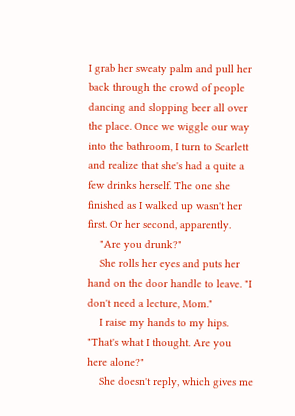I grab her sweaty palm and pull her back through the crowd of people dancing and slopping beer all over the place. Once we wiggle our way into the bathroom, I turn to Scarlett and realize that she's had a quite a few drinks herself. The one she finished as I walked up wasn't her first. Or her second, apparently.
    "Are you drunk?"
    She rolls her eyes and puts her hand on the door handle to leave. "I don't need a lecture, Mom."
    I raise my hands to my hips. "That's what I thought. Are you here alone?"
    She doesn't reply, which gives me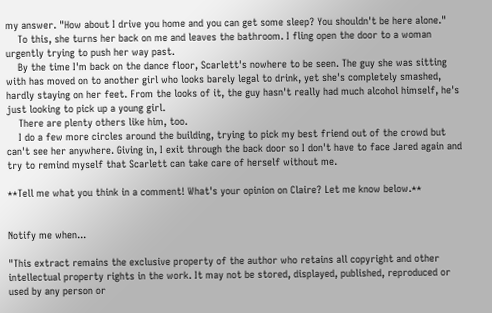my answer. "How about I drive you home and you can get some sleep? You shouldn't be here alone."
    To this, she turns her back on me and leaves the bathroom. I fling open the door to a woman urgently trying to push her way past.
    By the time I'm back on the dance floor, Scarlett's nowhere to be seen. The guy she was sitting with has moved on to another girl who looks barely legal to drink, yet she's completely smashed, hardly staying on her feet. From the looks of it, the guy hasn't really had much alcohol himself, he's just looking to pick up a young girl.
    There are plenty others like him, too.
    I do a few more circles around the building, trying to pick my best friend out of the crowd but can't see her anywhere. Giving in, I exit through the back door so I don't have to face Jared again and try to remind myself that Scarlett can take care of herself without me.

**Tell me what you think in a comment! What's your opinion on Claire? Let me know below.**


Notify me when...

"This extract remains the exclusive property of the author who retains all copyright and other intellectual property rights in the work. It may not be stored, displayed, published, reproduced or used by any person or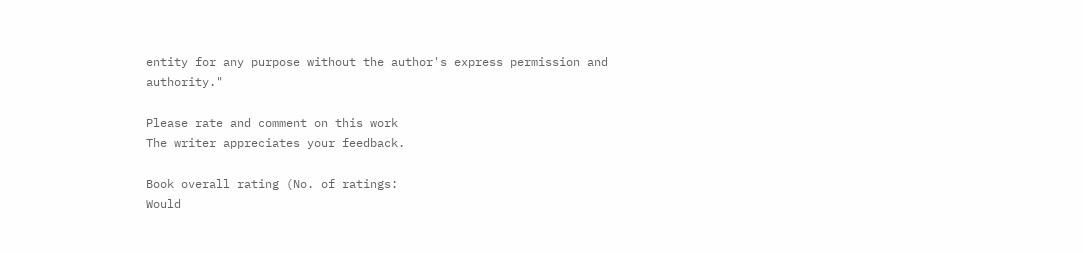entity for any purpose without the author's express permission and authority."

Please rate and comment on this work
The writer appreciates your feedback.

Book overall rating (No. of ratings:
Would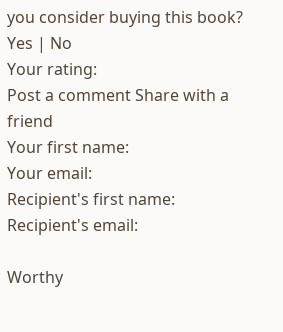you consider buying this book?
Yes | No
Your rating:
Post a comment Share with a friend
Your first name:
Your email:
Recipient's first name:
Recipient's email:

Worthy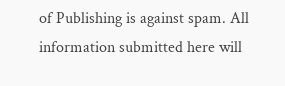of Publishing is against spam. All information submitted here will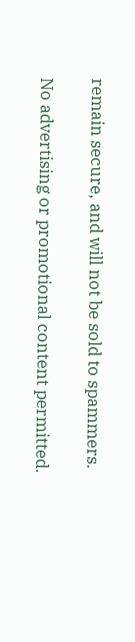remain secure, and will not be sold to spammers.

No advertising or promotional content permitted.